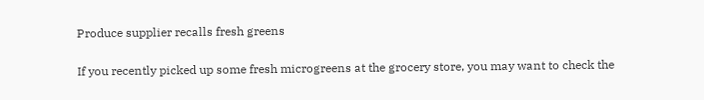Produce supplier recalls fresh greens

If you recently picked up some fresh microgreens at the grocery store, you may want to check the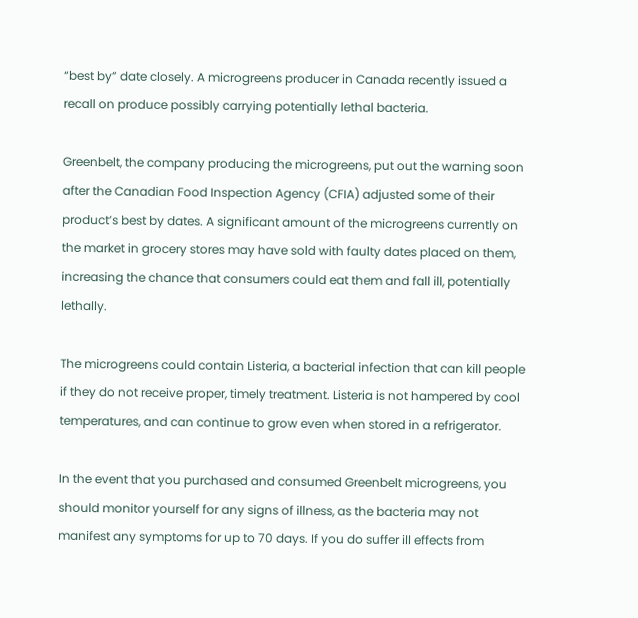“best by” date closely. A microgreens producer in Canada recently issued a recall on produce possibly carrying potentially lethal bacteria.

Greenbelt, the company producing the microgreens, put out the warning soon after the Canadian Food Inspection Agency (CFIA) adjusted some of their product’s best by dates. A significant amount of the microgreens currently on the market in grocery stores may have sold with faulty dates placed on them, increasing the chance that consumers could eat them and fall ill, potentially lethally.

The microgreens could contain Listeria, a bacterial infection that can kill people if they do not receive proper, timely treatment. Listeria is not hampered by cool temperatures, and can continue to grow even when stored in a refrigerator.

In the event that you purchased and consumed Greenbelt microgreens, you should monitor yourself for any signs of illness, as the bacteria may not manifest any symptoms for up to 70 days. If you do suffer ill effects from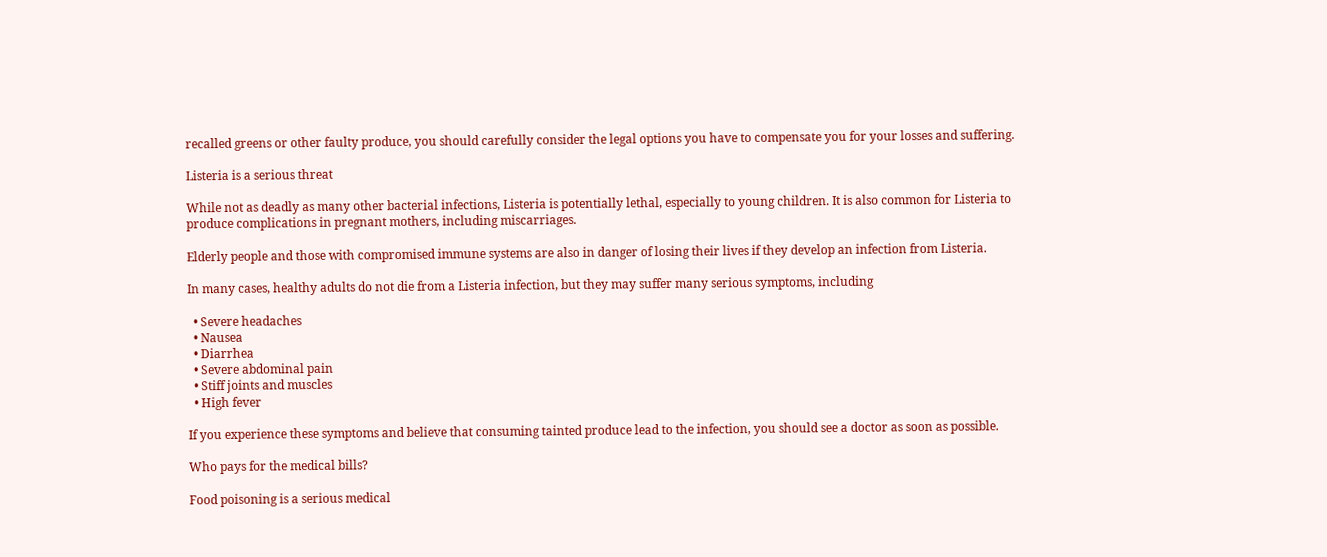recalled greens or other faulty produce, you should carefully consider the legal options you have to compensate you for your losses and suffering.

Listeria is a serious threat

While not as deadly as many other bacterial infections, Listeria is potentially lethal, especially to young children. It is also common for Listeria to produce complications in pregnant mothers, including miscarriages.

Elderly people and those with compromised immune systems are also in danger of losing their lives if they develop an infection from Listeria.

In many cases, healthy adults do not die from a Listeria infection, but they may suffer many serious symptoms, including

  • Severe headaches
  • Nausea
  • Diarrhea
  • Severe abdominal pain
  • Stiff joints and muscles
  • High fever

If you experience these symptoms and believe that consuming tainted produce lead to the infection, you should see a doctor as soon as possible.

Who pays for the medical bills?

Food poisoning is a serious medical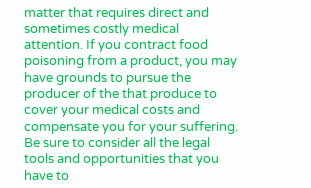matter that requires direct and sometimes costly medical attention. If you contract food poisoning from a product, you may have grounds to pursue the producer of the that produce to cover your medical costs and compensate you for your suffering. Be sure to consider all the legal tools and opportunities that you have to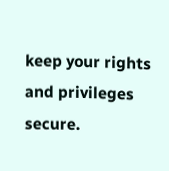keep your rights and privileges secure.